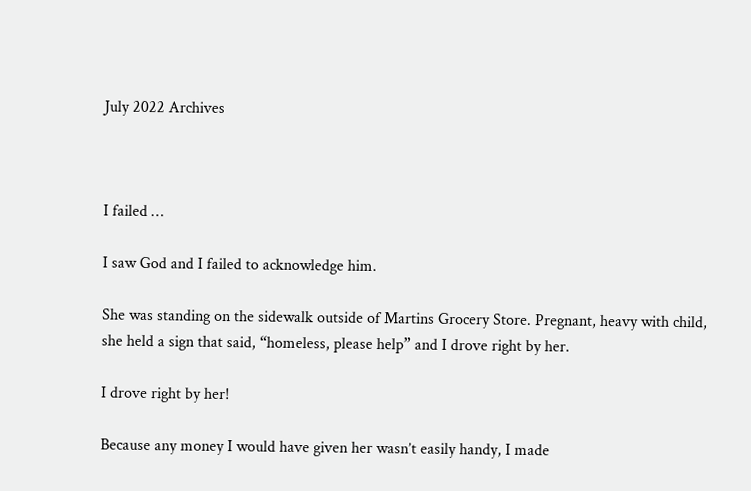July 2022 Archives



I failed …

I saw God and I failed to acknowledge him.

She was standing on the sidewalk outside of Martins Grocery Store. Pregnant, heavy with child, she held a sign that said, “homeless, please help” and I drove right by her.

I drove right by her!

Because any money I would have given her wasn’t easily handy, I made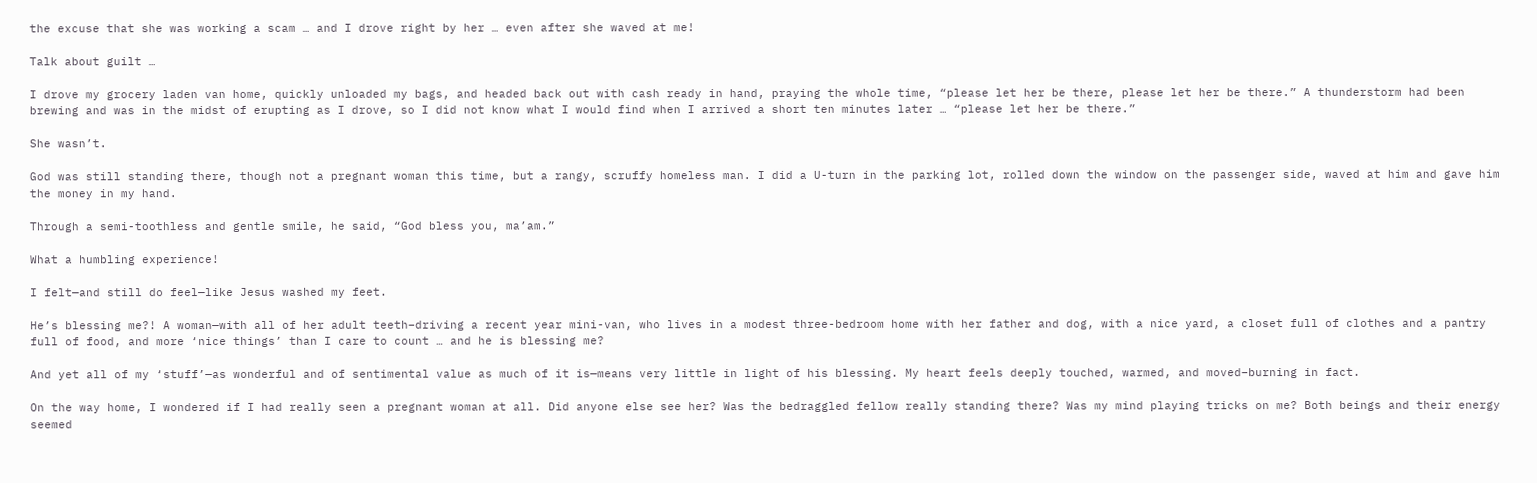the excuse that she was working a scam … and I drove right by her … even after she waved at me!

Talk about guilt …

I drove my grocery laden van home, quickly unloaded my bags, and headed back out with cash ready in hand, praying the whole time, “please let her be there, please let her be there.” A thunderstorm had been brewing and was in the midst of erupting as I drove, so I did not know what I would find when I arrived a short ten minutes later … “please let her be there.”

She wasn’t.

God was still standing there, though not a pregnant woman this time, but a rangy, scruffy homeless man. I did a U-turn in the parking lot, rolled down the window on the passenger side, waved at him and gave him the money in my hand.

Through a semi-toothless and gentle smile, he said, “God bless you, ma’am.”

What a humbling experience!

I felt—and still do feel—like Jesus washed my feet.

He’s blessing me?! A woman—with all of her adult teeth–driving a recent year mini-van, who lives in a modest three-bedroom home with her father and dog, with a nice yard, a closet full of clothes and a pantry full of food, and more ‘nice things’ than I care to count … and he is blessing me?

And yet all of my ‘stuff’—as wonderful and of sentimental value as much of it is—means very little in light of his blessing. My heart feels deeply touched, warmed, and moved–burning in fact.

On the way home, I wondered if I had really seen a pregnant woman at all. Did anyone else see her? Was the bedraggled fellow really standing there? Was my mind playing tricks on me? Both beings and their energy seemed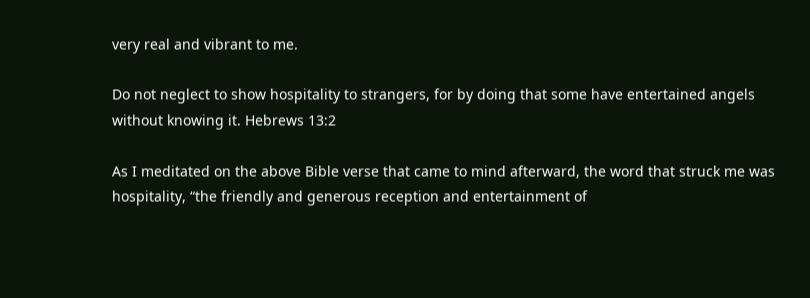very real and vibrant to me.

Do not neglect to show hospitality to strangers, for by doing that some have entertained angels without knowing it. Hebrews 13:2

As I meditated on the above Bible verse that came to mind afterward, the word that struck me was hospitality, “the friendly and generous reception and entertainment of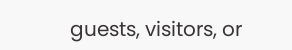guests, visitors, or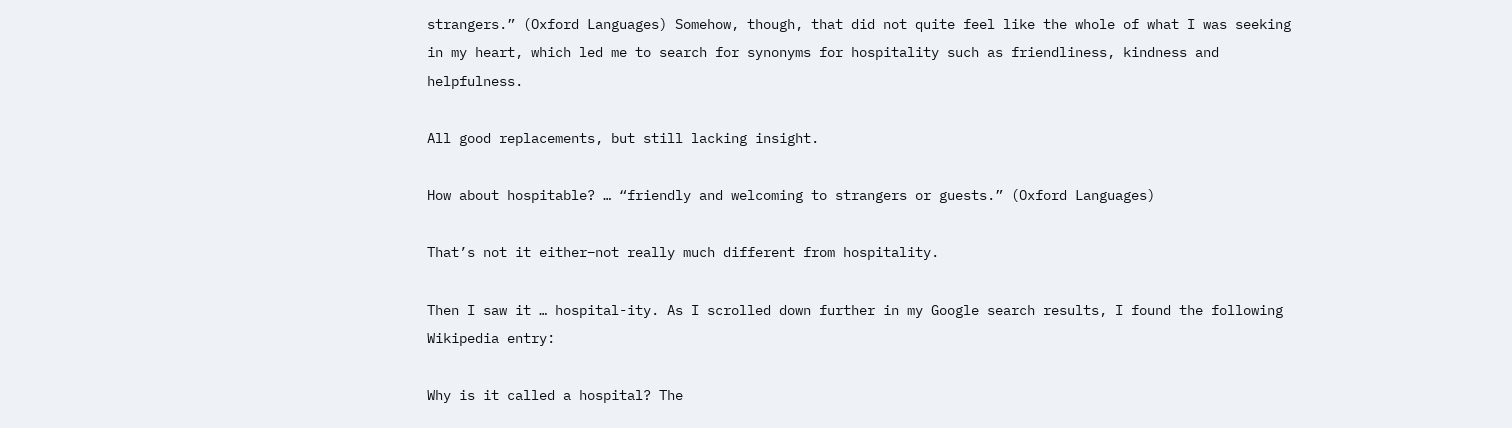strangers.” (Oxford Languages) Somehow, though, that did not quite feel like the whole of what I was seeking in my heart, which led me to search for synonyms for hospitality such as friendliness, kindness and helpfulness.

All good replacements, but still lacking insight.

How about hospitable? … “friendly and welcoming to strangers or guests.” (Oxford Languages)

That’s not it either–not really much different from hospitality.

Then I saw it … hospital-ity. As I scrolled down further in my Google search results, I found the following Wikipedia entry:

Why is it called a hospital? The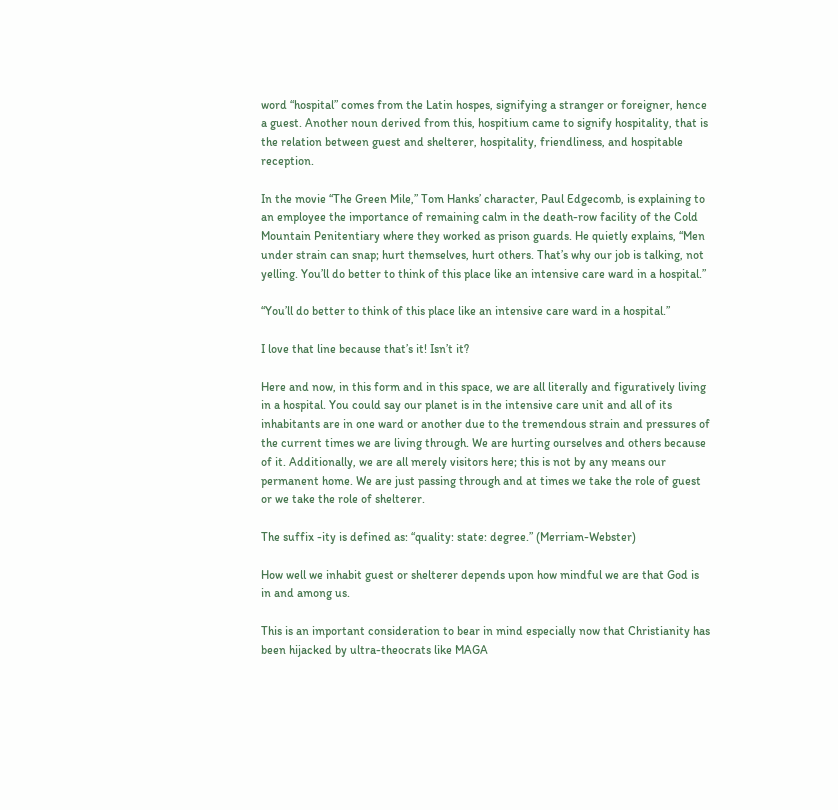word “hospital” comes from the Latin hospes, signifying a stranger or foreigner, hence a guest. Another noun derived from this, hospitium came to signify hospitality, that is the relation between guest and shelterer, hospitality, friendliness, and hospitable reception.

In the movie “The Green Mile,” Tom Hanks’ character, Paul Edgecomb, is explaining to an employee the importance of remaining calm in the death-row facility of the Cold Mountain Penitentiary where they worked as prison guards. He quietly explains, “Men under strain can snap; hurt themselves, hurt others. That’s why our job is talking, not yelling. You’ll do better to think of this place like an intensive care ward in a hospital.”

“You’ll do better to think of this place like an intensive care ward in a hospital.”

I love that line because that’s it! Isn’t it?

Here and now, in this form and in this space, we are all literally and figuratively living in a hospital. You could say our planet is in the intensive care unit and all of its inhabitants are in one ward or another due to the tremendous strain and pressures of the current times we are living through. We are hurting ourselves and others because of it. Additionally, we are all merely visitors here; this is not by any means our permanent home. We are just passing through and at times we take the role of guest or we take the role of shelterer.

The suffix -ity is defined as: “quality: state: degree.” (Merriam-Webster)

How well we inhabit guest or shelterer depends upon how mindful we are that God is in and among us.

This is an important consideration to bear in mind especially now that Christianity has been hijacked by ultra-theocrats like MAGA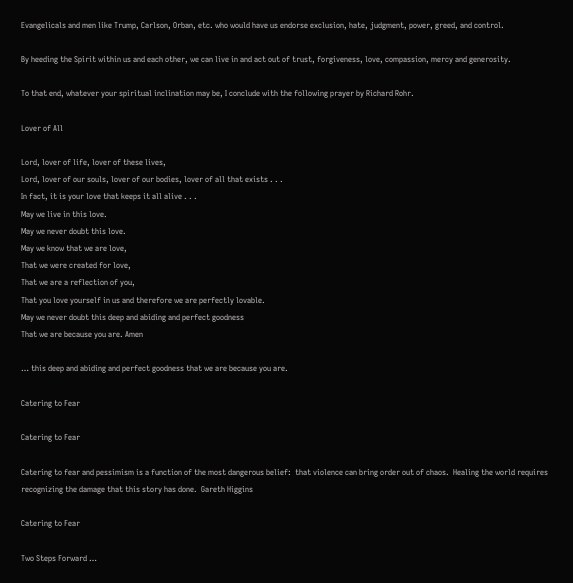Evangelicals and men like Trump, Carlson, Orban, etc. who would have us endorse exclusion, hate, judgment, power, greed, and control.

By heeding the Spirit within us and each other, we can live in and act out of trust, forgiveness, love, compassion, mercy and generosity.

To that end, whatever your spiritual inclination may be, I conclude with the following prayer by Richard Rohr.

Lover of All

Lord, lover of life, lover of these lives,
Lord, lover of our souls, lover of our bodies, lover of all that exists . . .
In fact, it is your love that keeps it all alive . . .
May we live in this love.
May we never doubt this love.
May we know that we are love,
That we were created for love,
That we are a reflection of you,
That you love yourself in us and therefore we are perfectly lovable.
May we never doubt this deep and abiding and perfect goodness
That we are because you are. Amen

… this deep and abiding and perfect goodness that we are because you are.

Catering to Fear

Catering to Fear

Catering to fear and pessimism is a function of the most dangerous belief:  that violence can bring order out of chaos.  Healing the world requires recognizing the damage that this story has done.  Gareth Higgins

Catering to Fear

Two Steps Forward …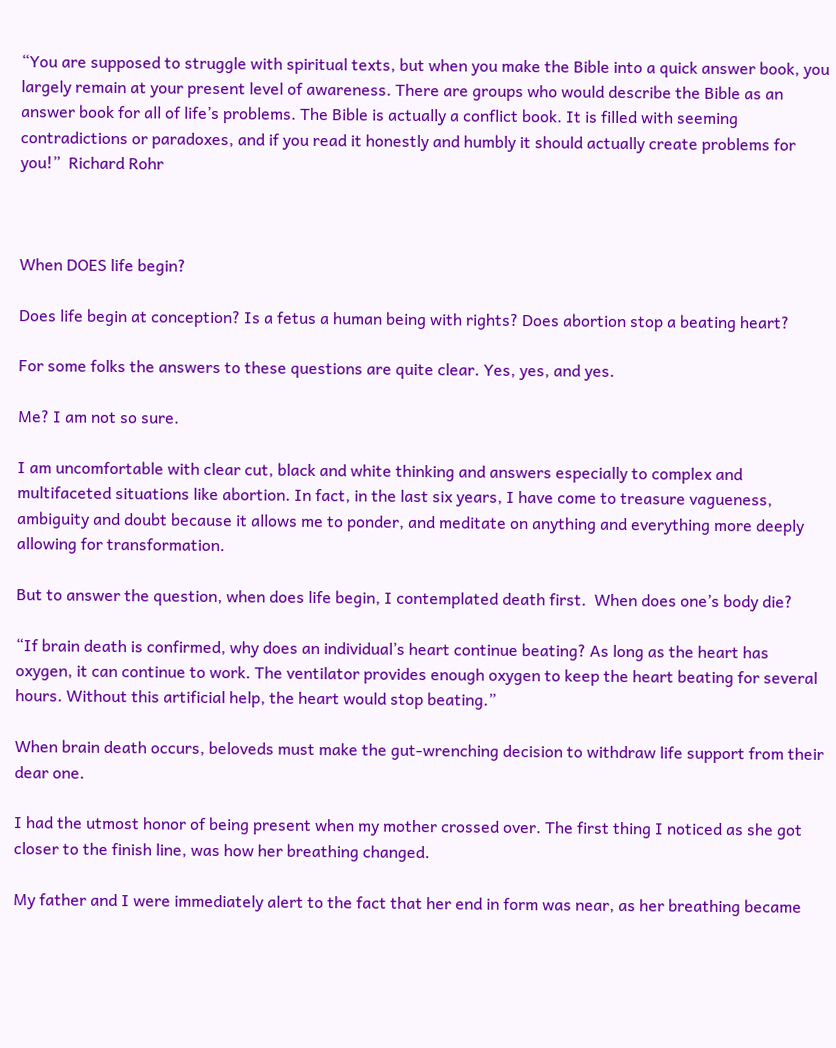“You are supposed to struggle with spiritual texts, but when you make the Bible into a quick answer book, you largely remain at your present level of awareness. There are groups who would describe the Bible as an answer book for all of life’s problems. The Bible is actually a conflict book. It is filled with seeming contradictions or paradoxes, and if you read it honestly and humbly it should actually create problems for you!”  Richard Rohr



When DOES life begin?

Does life begin at conception? Is a fetus a human being with rights? Does abortion stop a beating heart?

For some folks the answers to these questions are quite clear. Yes, yes, and yes.

Me? I am not so sure.

I am uncomfortable with clear cut, black and white thinking and answers especially to complex and multifaceted situations like abortion. In fact, in the last six years, I have come to treasure vagueness, ambiguity and doubt because it allows me to ponder, and meditate on anything and everything more deeply allowing for transformation.

But to answer the question, when does life begin, I contemplated death first.  When does one’s body die?

“If brain death is confirmed, why does an individual’s heart continue beating? As long as the heart has oxygen, it can continue to work. The ventilator provides enough oxygen to keep the heart beating for several hours. Without this artificial help, the heart would stop beating.”

When brain death occurs, beloveds must make the gut-wrenching decision to withdraw life support from their dear one.

I had the utmost honor of being present when my mother crossed over. The first thing I noticed as she got closer to the finish line, was how her breathing changed.

My father and I were immediately alert to the fact that her end in form was near, as her breathing became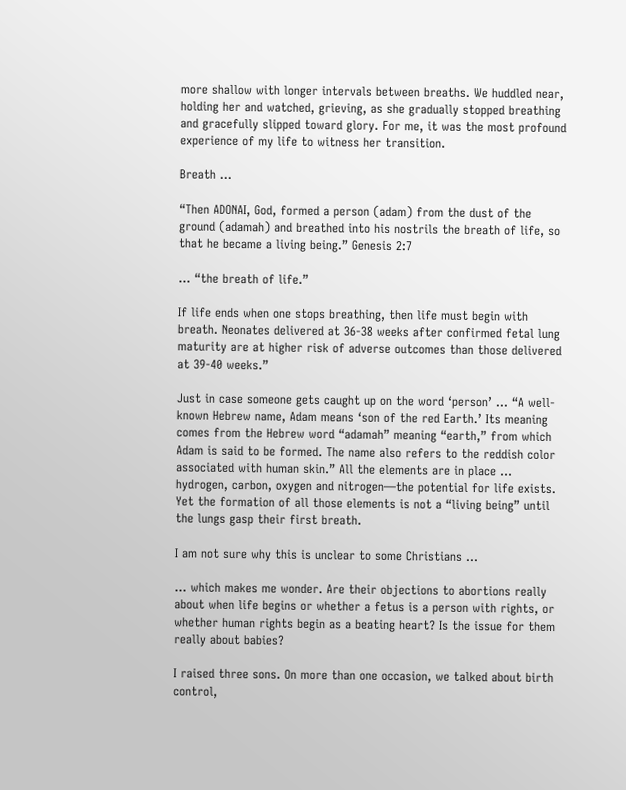more shallow with longer intervals between breaths. We huddled near, holding her and watched, grieving, as she gradually stopped breathing and gracefully slipped toward glory. For me, it was the most profound experience of my life to witness her transition.

Breath …

“Then ADONAI, God, formed a person (adam) from the dust of the ground (adamah) and breathed into his nostrils the breath of life, so that he became a living being.” Genesis 2:7

… “the breath of life.”

If life ends when one stops breathing, then life must begin with breath. Neonates delivered at 36-38 weeks after confirmed fetal lung maturity are at higher risk of adverse outcomes than those delivered at 39-40 weeks.”

Just in case someone gets caught up on the word ‘person’ … “A well-known Hebrew name, Adam means ‘son of the red Earth.’ Its meaning comes from the Hebrew word “adamah” meaning “earth,” from which Adam is said to be formed. The name also refers to the reddish color associated with human skin.” All the elements are in place … hydrogen, carbon, oxygen and nitrogen—the potential for life exists. Yet the formation of all those elements is not a “living being” until the lungs gasp their first breath.

I am not sure why this is unclear to some Christians …

… which makes me wonder. Are their objections to abortions really about when life begins or whether a fetus is a person with rights, or whether human rights begin as a beating heart? Is the issue for them really about babies?

I raised three sons. On more than one occasion, we talked about birth control,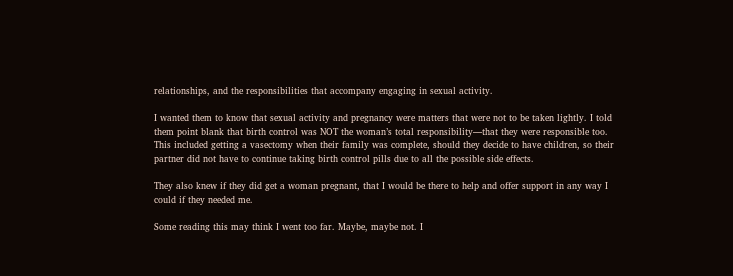relationships, and the responsibilities that accompany engaging in sexual activity.

I wanted them to know that sexual activity and pregnancy were matters that were not to be taken lightly. I told them point blank that birth control was NOT the woman’s total responsibility—that they were responsible too. This included getting a vasectomy when their family was complete, should they decide to have children, so their partner did not have to continue taking birth control pills due to all the possible side effects.

They also knew if they did get a woman pregnant, that I would be there to help and offer support in any way I could if they needed me.

Some reading this may think I went too far. Maybe, maybe not. I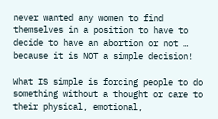never wanted any women to find themselves in a position to have to decide to have an abortion or not … because it is NOT a simple decision!

What IS simple is forcing people to do something without a thought or care to their physical, emotional,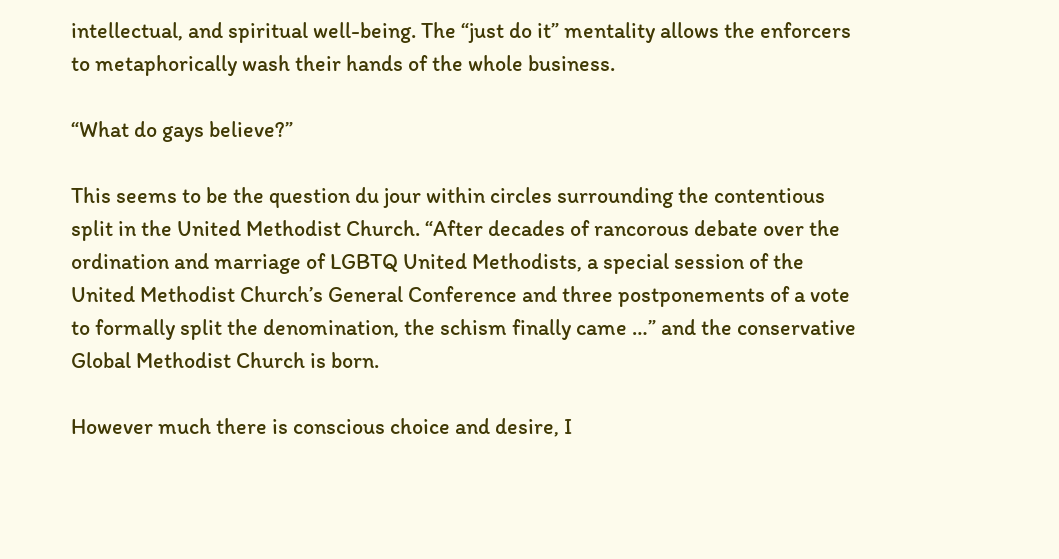intellectual, and spiritual well-being. The “just do it” mentality allows the enforcers to metaphorically wash their hands of the whole business.

“What do gays believe?”

This seems to be the question du jour within circles surrounding the contentious split in the United Methodist Church. “After decades of rancorous debate over the ordination and marriage of LGBTQ United Methodists, a special session of the United Methodist Church’s General Conference and three postponements of a vote to formally split the denomination, the schism finally came …” and the conservative Global Methodist Church is born.

However much there is conscious choice and desire, I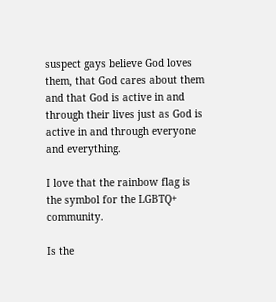suspect gays believe God loves them, that God cares about them and that God is active in and through their lives just as God is active in and through everyone and everything.

I love that the rainbow flag is the symbol for the LGBTQ+ community.

Is the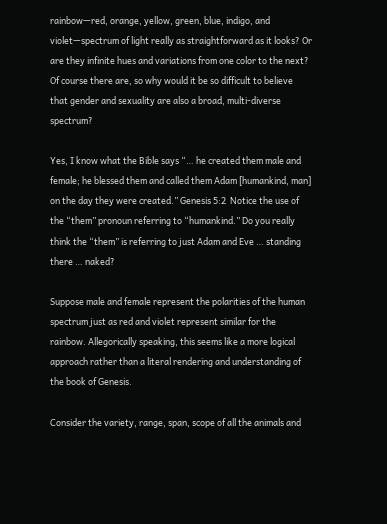rainbow—red, orange, yellow, green, blue, indigo, and violet—spectrum of light really as straightforward as it looks? Or are they infinite hues and variations from one color to the next? Of course there are, so why would it be so difficult to believe that gender and sexuality are also a broad, multi-diverse spectrum?

Yes, I know what the Bible says “… he created them male and female; he blessed them and called them Adam [humankind, man] on the day they were created.” Genesis 5:2  Notice the use of the “them” pronoun referring to “humankind.” Do you really think the “them” is referring to just Adam and Eve … standing there … naked?

Suppose male and female represent the polarities of the human spectrum just as red and violet represent similar for the rainbow. Allegorically speaking, this seems like a more logical approach rather than a literal rendering and understanding of the book of Genesis.

Consider the variety, range, span, scope of all the animals and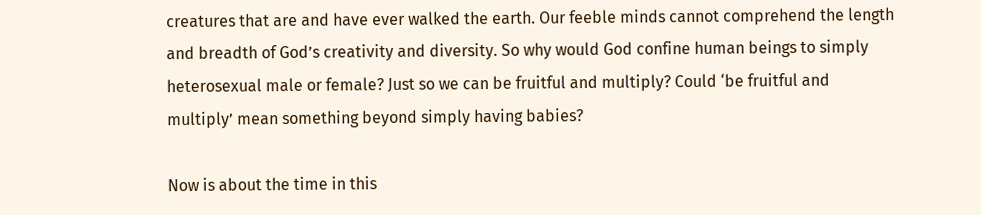creatures that are and have ever walked the earth. Our feeble minds cannot comprehend the length and breadth of God’s creativity and diversity. So why would God confine human beings to simply heterosexual male or female? Just so we can be fruitful and multiply? Could ‘be fruitful and multiply’ mean something beyond simply having babies?

Now is about the time in this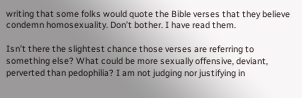writing that some folks would quote the Bible verses that they believe condemn homosexuality. Don’t bother. I have read them.

Isn’t there the slightest chance those verses are referring to something else? What could be more sexually offensive, deviant, perverted than pedophilia? I am not judging nor justifying in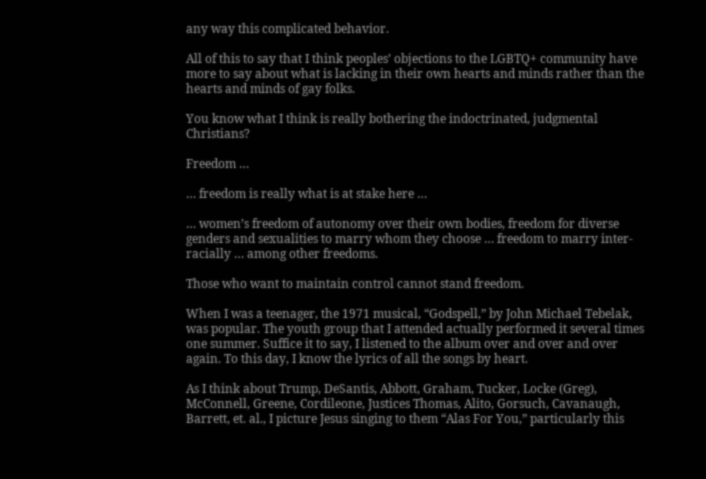any way this complicated behavior.

All of this to say that I think peoples’ objections to the LGBTQ+ community have more to say about what is lacking in their own hearts and minds rather than the hearts and minds of gay folks.

You know what I think is really bothering the indoctrinated, judgmental Christians?

Freedom …

… freedom is really what is at stake here …

… women’s freedom of autonomy over their own bodies, freedom for diverse genders and sexualities to marry whom they choose … freedom to marry inter-racially … among other freedoms.

Those who want to maintain control cannot stand freedom.

When I was a teenager, the 1971 musical, “Godspell,” by John Michael Tebelak, was popular. The youth group that I attended actually performed it several times one summer. Suffice it to say, I listened to the album over and over and over again. To this day, I know the lyrics of all the songs by heart.

As I think about Trump, DeSantis, Abbott, Graham, Tucker, Locke (Greg), McConnell, Greene, Cordileone, Justices Thomas, Alito, Gorsuch, Cavanaugh, Barrett, et. al., I picture Jesus singing to them “Alas For You,” particularly this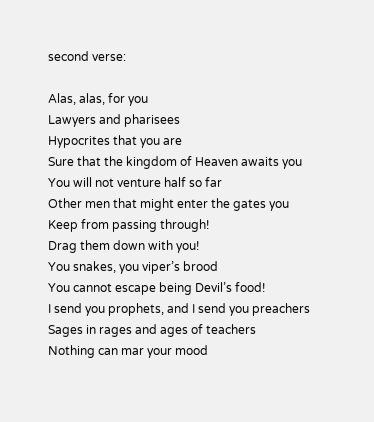second verse:

Alas, alas, for you
Lawyers and pharisees
Hypocrites that you are
Sure that the kingdom of Heaven awaits you
You will not venture half so far
Other men that might enter the gates you
Keep from passing through!
Drag them down with you!
You snakes, you viper’s brood
You cannot escape being Devil’s food!
I send you prophets, and I send you preachers
Sages in rages and ages of teachers
Nothing can mar your mood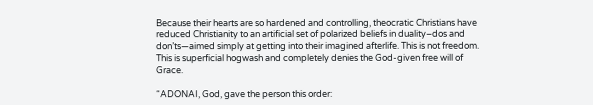Because their hearts are so hardened and controlling, theocratic Christians have reduced Christianity to an artificial set of polarized beliefs in duality–dos and don’ts—aimed simply at getting into their imagined afterlife. This is not freedom. This is superficial hogwash and completely denies the God-given free will of Grace.

“ADONAI, God, gave the person this order: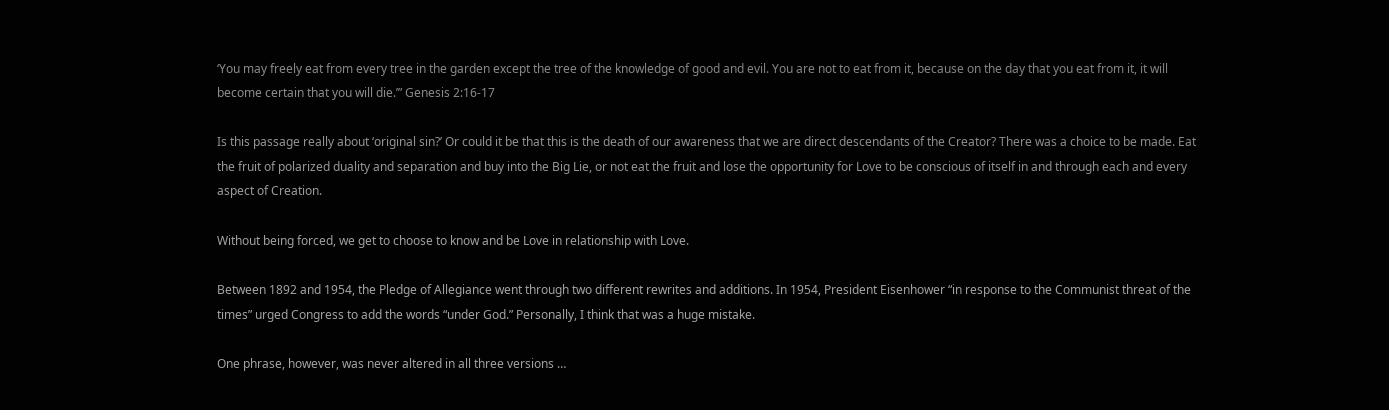‘You may freely eat from every tree in the garden except the tree of the knowledge of good and evil. You are not to eat from it, because on the day that you eat from it, it will become certain that you will die.’” Genesis 2:16-17

Is this passage really about ‘original sin?’ Or could it be that this is the death of our awareness that we are direct descendants of the Creator? There was a choice to be made. Eat the fruit of polarized duality and separation and buy into the Big Lie, or not eat the fruit and lose the opportunity for Love to be conscious of itself in and through each and every aspect of Creation.

Without being forced, we get to choose to know and be Love in relationship with Love.

Between 1892 and 1954, the Pledge of Allegiance went through two different rewrites and additions. In 1954, President Eisenhower “in response to the Communist threat of the times” urged Congress to add the words “under God.” Personally, I think that was a huge mistake.

One phrase, however, was never altered in all three versions …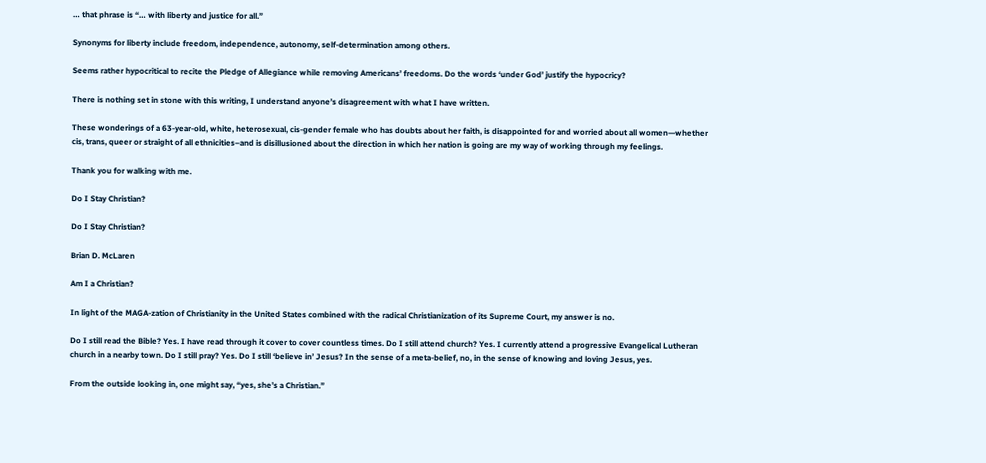… that phrase is “… with liberty and justice for all.”

Synonyms for liberty include freedom, independence, autonomy, self-determination among others.

Seems rather hypocritical to recite the Pledge of Allegiance while removing Americans’ freedoms. Do the words ‘under God’ justify the hypocricy?

There is nothing set in stone with this writing, I understand anyone’s disagreement with what I have written.

These wonderings of a 63-year-old, white, heterosexual, cis-gender female who has doubts about her faith, is disappointed for and worried about all women—whether cis, trans, queer or straight of all ethnicities–and is disillusioned about the direction in which her nation is going are my way of working through my feelings.

Thank you for walking with me.

Do I Stay Christian?

Do I Stay Christian?

Brian D. McLaren

Am I a Christian?

In light of the MAGA-zation of Christianity in the United States combined with the radical Christianization of its Supreme Court, my answer is no.

Do I still read the Bible? Yes. I have read through it cover to cover countless times. Do I still attend church? Yes. I currently attend a progressive Evangelical Lutheran church in a nearby town. Do I still pray? Yes. Do I still ‘believe in’ Jesus? In the sense of a meta-belief, no, in the sense of knowing and loving Jesus, yes.

From the outside looking in, one might say, “yes, she’s a Christian.”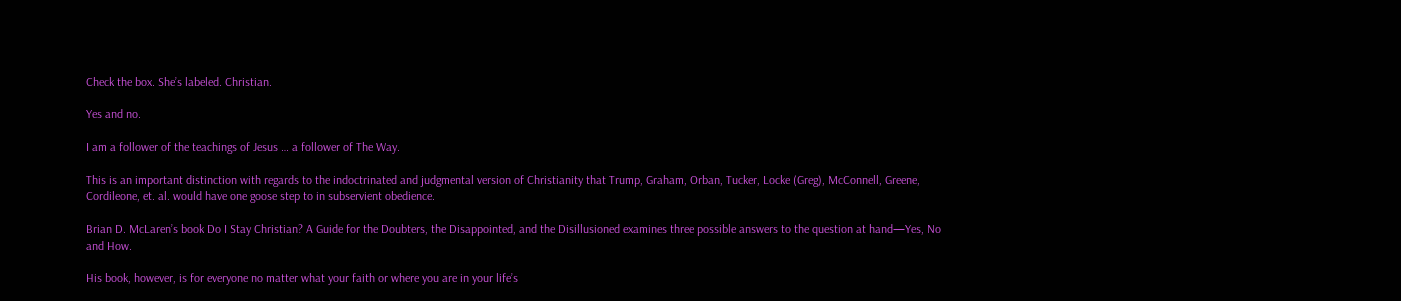Check the box. She’s labeled. Christian.

Yes and no.

I am a follower of the teachings of Jesus … a follower of The Way.

This is an important distinction with regards to the indoctrinated and judgmental version of Christianity that Trump, Graham, Orban, Tucker, Locke (Greg), McConnell, Greene, Cordileone, et. al. would have one goose step to in subservient obedience.

Brian D. McLaren’s book Do I Stay Christian? A Guide for the Doubters, the Disappointed, and the Disillusioned examines three possible answers to the question at hand—Yes, No and How.

His book, however, is for everyone no matter what your faith or where you are in your life’s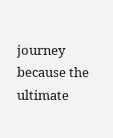journey because the ultimate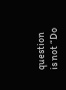question is not “Do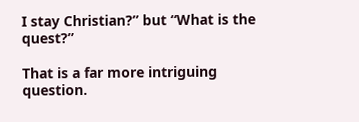I stay Christian?” but “What is the quest?”

That is a far more intriguing question.